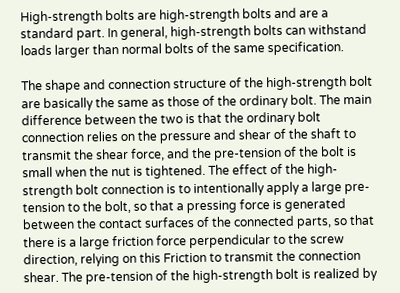High-strength bolts are high-strength bolts and are a standard part. In general, high-strength bolts can withstand loads larger than normal bolts of the same specification.

The shape and connection structure of the high-strength bolt are basically the same as those of the ordinary bolt. The main difference between the two is that the ordinary bolt connection relies on the pressure and shear of the shaft to transmit the shear force, and the pre-tension of the bolt is small when the nut is tightened. The effect of the high-strength bolt connection is to intentionally apply a large pre-tension to the bolt, so that a pressing force is generated between the contact surfaces of the connected parts, so that there is a large friction force perpendicular to the screw direction, relying on this Friction to transmit the connection shear. The pre-tension of the high-strength bolt is realized by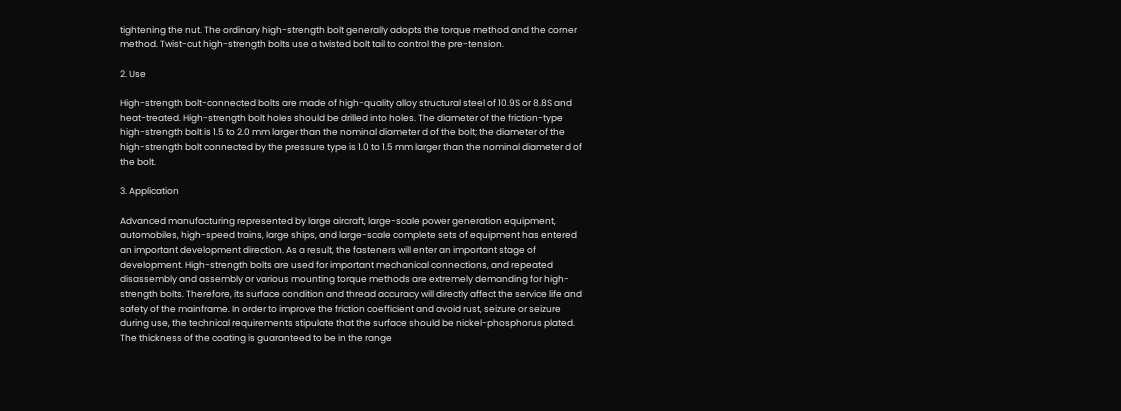tightening the nut. The ordinary high-strength bolt generally adopts the torque method and the corner method. Twist-cut high-strength bolts use a twisted bolt tail to control the pre-tension.

2. Use

High-strength bolt-connected bolts are made of high-quality alloy structural steel of 10.9S or 8.8S and heat-treated. High-strength bolt holes should be drilled into holes. The diameter of the friction-type high-strength bolt is 1.5 to 2.0 mm larger than the nominal diameter d of the bolt; the diameter of the high-strength bolt connected by the pressure type is 1.0 to 1.5 mm larger than the nominal diameter d of the bolt.

3. Application

Advanced manufacturing represented by large aircraft, large-scale power generation equipment, automobiles, high-speed trains, large ships, and large-scale complete sets of equipment has entered an important development direction. As a result, the fasteners will enter an important stage of development. High-strength bolts are used for important mechanical connections, and repeated disassembly and assembly or various mounting torque methods are extremely demanding for high-strength bolts. Therefore, its surface condition and thread accuracy will directly affect the service life and safety of the mainframe. In order to improve the friction coefficient and avoid rust, seizure or seizure during use, the technical requirements stipulate that the surface should be nickel-phosphorus plated. The thickness of the coating is guaranteed to be in the range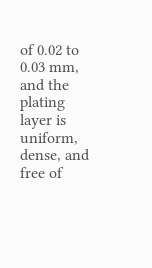of 0.02 to 0.03 mm, and the plating layer is uniform, dense, and free of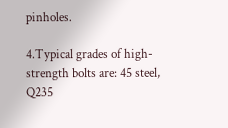pinholes.

4.Typical grades of high-strength bolts are: 45 steel, Q235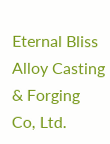Eternal Bliss Alloy Casting & Forging Co, Ltd.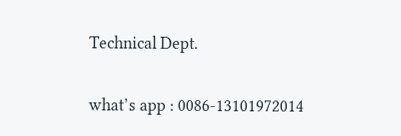Technical Dept.


what’s app : 0086-13101972014